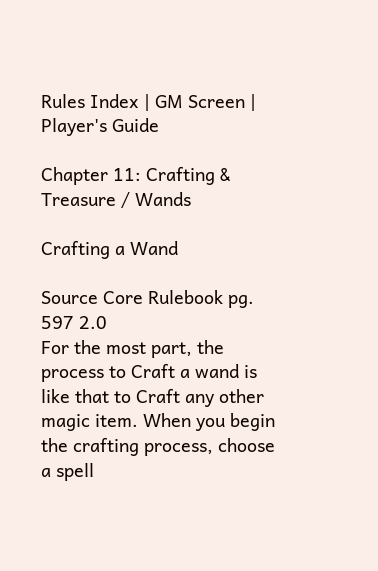Rules Index | GM Screen | Player's Guide

Chapter 11: Crafting & Treasure / Wands

Crafting a Wand

Source Core Rulebook pg. 597 2.0
For the most part, the process to Craft a wand is like that to Craft any other magic item. When you begin the crafting process, choose a spell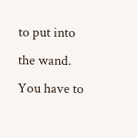to put into the wand. You have to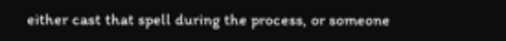either cast that spell during the process, or someone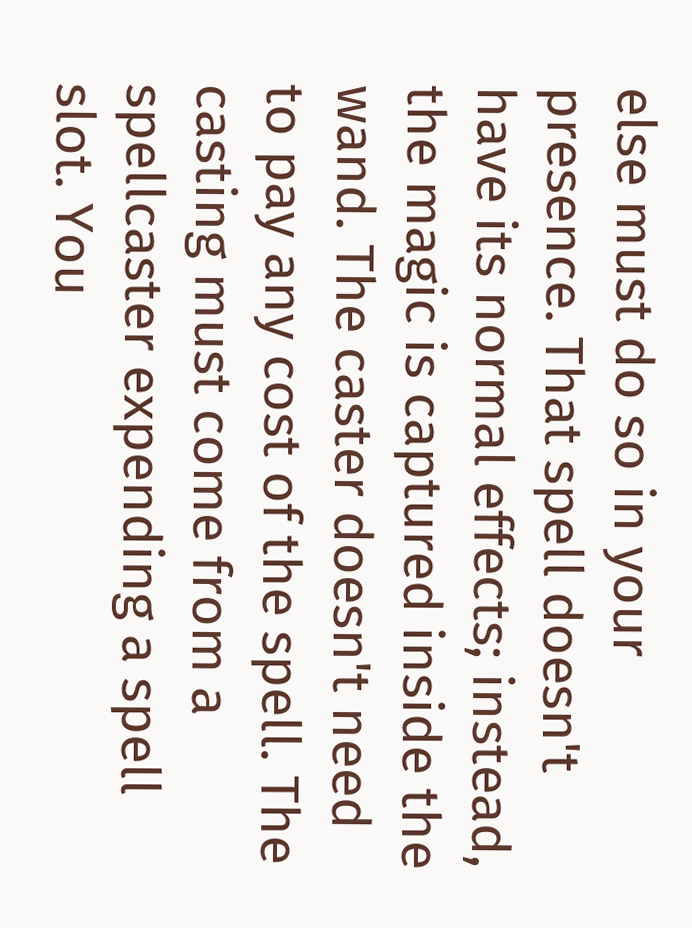else must do so in your presence. That spell doesn't have its normal effects; instead, the magic is captured inside the wand. The caster doesn't need to pay any cost of the spell. The casting must come from a spellcaster expending a spell slot. You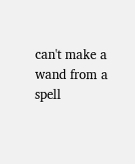can't make a wand from a spell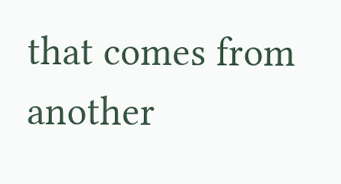that comes from another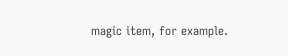magic item, for example.